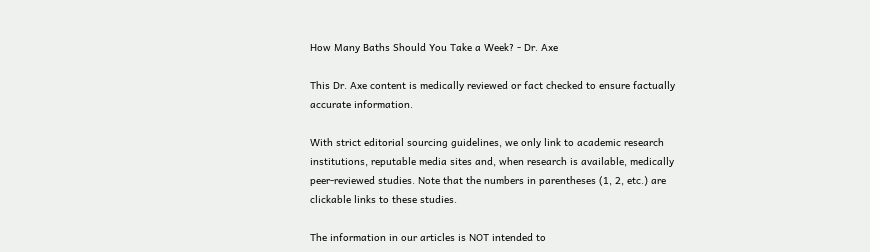How Many Baths Should You Take a Week? - Dr. Axe

This Dr. Axe content is medically reviewed or fact checked to ensure factually accurate information.

With strict editorial sourcing guidelines, we only link to academic research institutions, reputable media sites and, when research is available, medically peer-reviewed studies. Note that the numbers in parentheses (1, 2, etc.) are clickable links to these studies.

The information in our articles is NOT intended to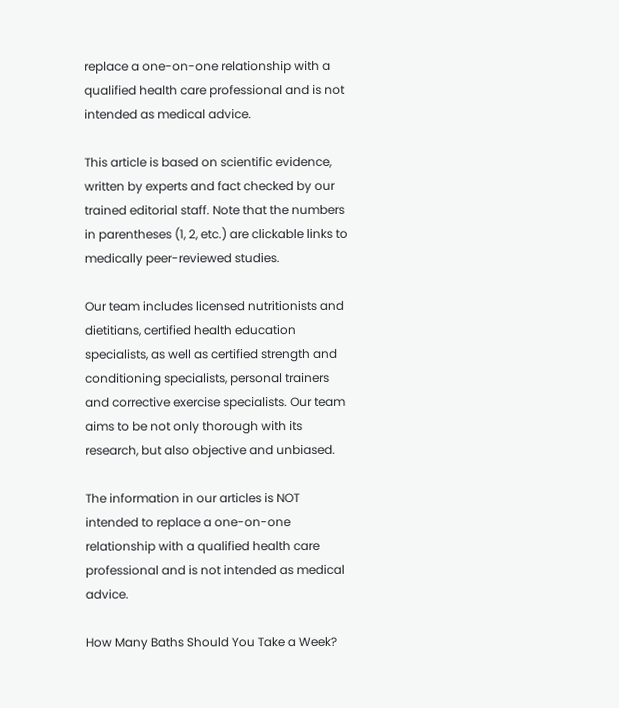replace a one-on-one relationship with a qualified health care professional and is not intended as medical advice.

This article is based on scientific evidence, written by experts and fact checked by our trained editorial staff. Note that the numbers in parentheses (1, 2, etc.) are clickable links to medically peer-reviewed studies.

Our team includes licensed nutritionists and dietitians, certified health education specialists, as well as certified strength and conditioning specialists, personal trainers and corrective exercise specialists. Our team aims to be not only thorough with its research, but also objective and unbiased.

The information in our articles is NOT intended to replace a one-on-one relationship with a qualified health care professional and is not intended as medical advice.

How Many Baths Should You Take a Week?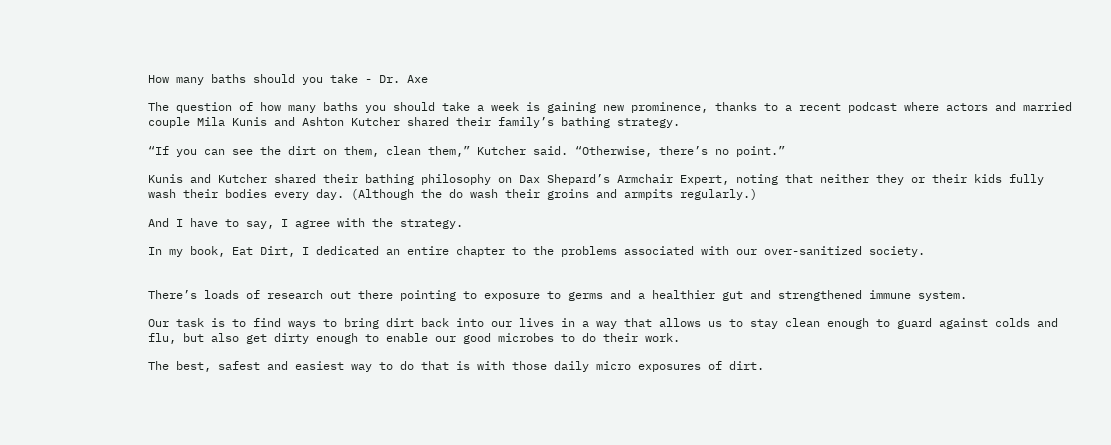How many baths should you take - Dr. Axe

The question of how many baths you should take a week is gaining new prominence, thanks to a recent podcast where actors and married couple Mila Kunis and Ashton Kutcher shared their family’s bathing strategy.

“If you can see the dirt on them, clean them,” Kutcher said. “Otherwise, there’s no point.”

Kunis and Kutcher shared their bathing philosophy on Dax Shepard’s Armchair Expert, noting that neither they or their kids fully wash their bodies every day. (Although the do wash their groins and armpits regularly.)

And I have to say, I agree with the strategy.

In my book, Eat Dirt, I dedicated an entire chapter to the problems associated with our over-sanitized society.


There’s loads of research out there pointing to exposure to germs and a healthier gut and strengthened immune system.

Our task is to find ways to bring dirt back into our lives in a way that allows us to stay clean enough to guard against colds and flu, but also get dirty enough to enable our good microbes to do their work.

The best, safest and easiest way to do that is with those daily micro exposures of dirt.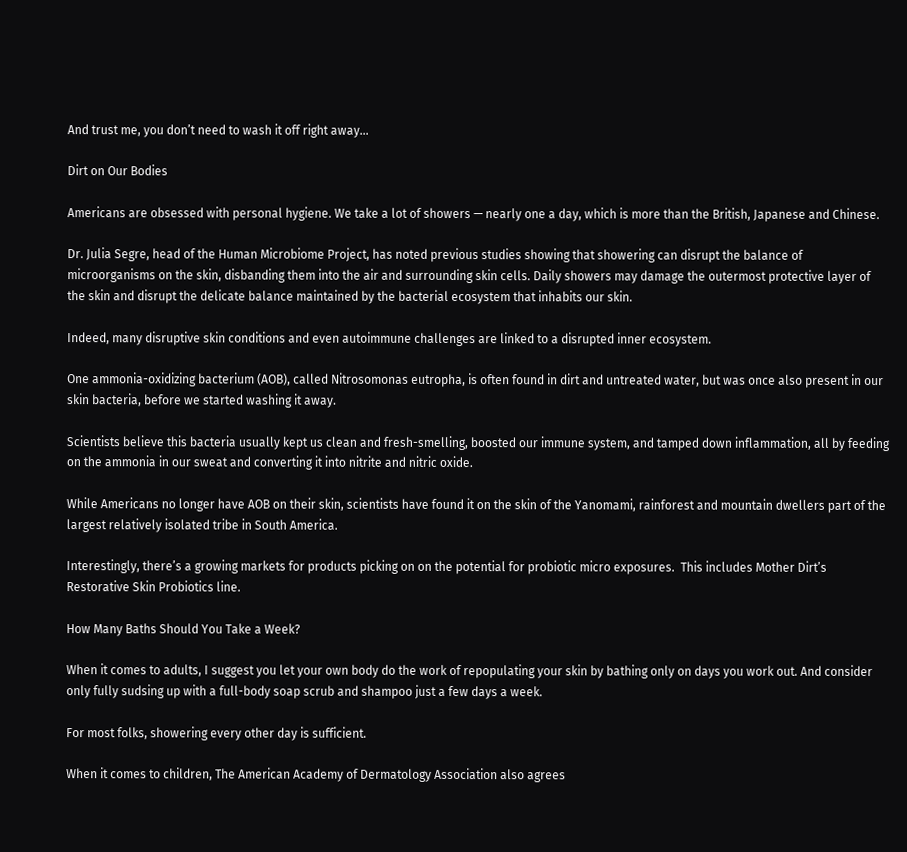And trust me, you don’t need to wash it off right away…

Dirt on Our Bodies

Americans are obsessed with personal hygiene. We take a lot of showers — nearly one a day, which is more than the British, Japanese and Chinese.

Dr. Julia Segre, head of the Human Microbiome Project, has noted previous studies showing that showering can disrupt the balance of microorganisms on the skin, disbanding them into the air and surrounding skin cells. Daily showers may damage the outermost protective layer of the skin and disrupt the delicate balance maintained by the bacterial ecosystem that inhabits our skin.

Indeed, many disruptive skin conditions and even autoimmune challenges are linked to a disrupted inner ecosystem.

One ammonia-oxidizing bacterium (AOB), called Nitrosomonas eutropha, is often found in dirt and untreated water, but was once also present in our skin bacteria, before we started washing it away.

Scientists believe this bacteria usually kept us clean and fresh-smelling, boosted our immune system, and tamped down inflammation, all by feeding on the ammonia in our sweat and converting it into nitrite and nitric oxide.

While Americans no longer have AOB on their skin, scientists have found it on the skin of the Yanomami, rainforest and mountain dwellers part of the largest relatively isolated tribe in South America.

Interestingly, there’s a growing markets for products picking on on the potential for probiotic micro exposures.  This includes Mother Dirt’s Restorative Skin Probiotics line.

How Many Baths Should You Take a Week?

When it comes to adults, I suggest you let your own body do the work of repopulating your skin by bathing only on days you work out. And consider only fully sudsing up with a full-body soap scrub and shampoo just a few days a week.

For most folks, showering every other day is sufficient.

When it comes to children, The American Academy of Dermatology Association also agrees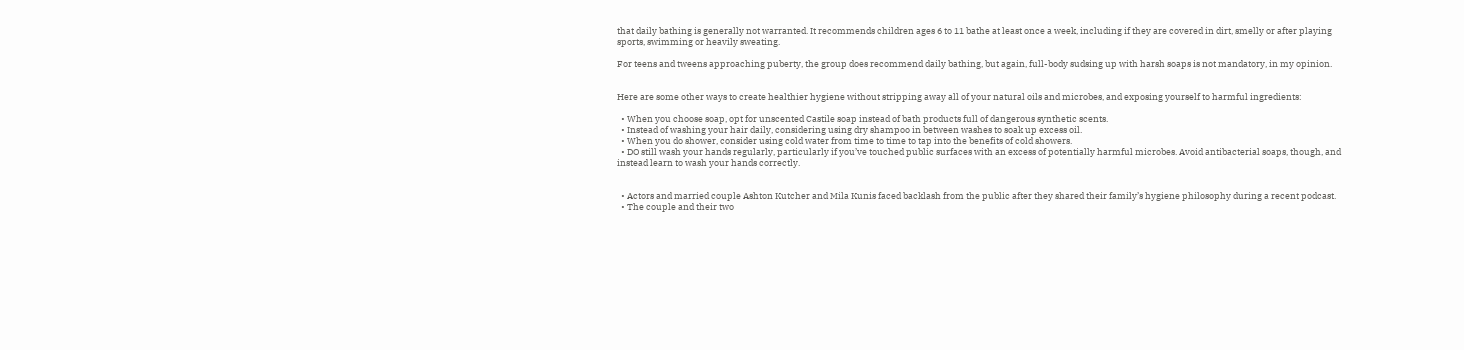that daily bathing is generally not warranted. It recommends children ages 6 to 11 bathe at least once a week, including if they are covered in dirt, smelly or after playing sports, swimming or heavily sweating.

For teens and tweens approaching puberty, the group does recommend daily bathing, but again, full-body sudsing up with harsh soaps is not mandatory, in my opinion.


Here are some other ways to create healthier hygiene without stripping away all of your natural oils and microbes, and exposing yourself to harmful ingredients:

  • When you choose soap, opt for unscented Castile soap instead of bath products full of dangerous synthetic scents.
  • Instead of washing your hair daily, considering using dry shampoo in between washes to soak up excess oil.
  • When you do shower, consider using cold water from time to time to tap into the benefits of cold showers.
  • DO still wash your hands regularly, particularly if you’ve touched public surfaces with an excess of potentially harmful microbes. Avoid antibacterial soaps, though, and instead learn to wash your hands correctly.


  • Actors and married couple Ashton Kutcher and Mila Kunis faced backlash from the public after they shared their family’s hygiene philosophy during a recent podcast.
  • The couple and their two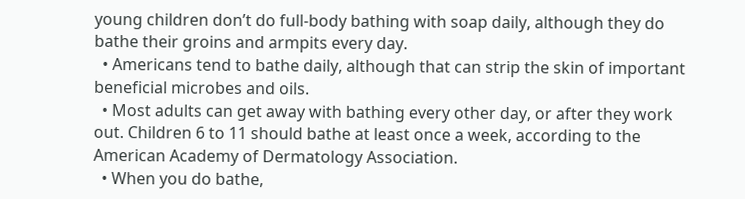young children don’t do full-body bathing with soap daily, although they do bathe their groins and armpits every day.
  • Americans tend to bathe daily, although that can strip the skin of important beneficial microbes and oils.
  • Most adults can get away with bathing every other day, or after they work out. Children 6 to 11 should bathe at least once a week, according to the American Academy of Dermatology Association.
  • When you do bathe,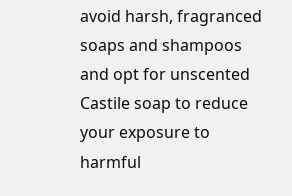avoid harsh, fragranced soaps and shampoos and opt for unscented Castile soap to reduce your exposure to harmful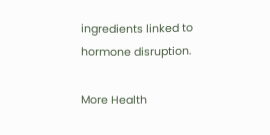ingredients linked to hormone disruption.

More Health